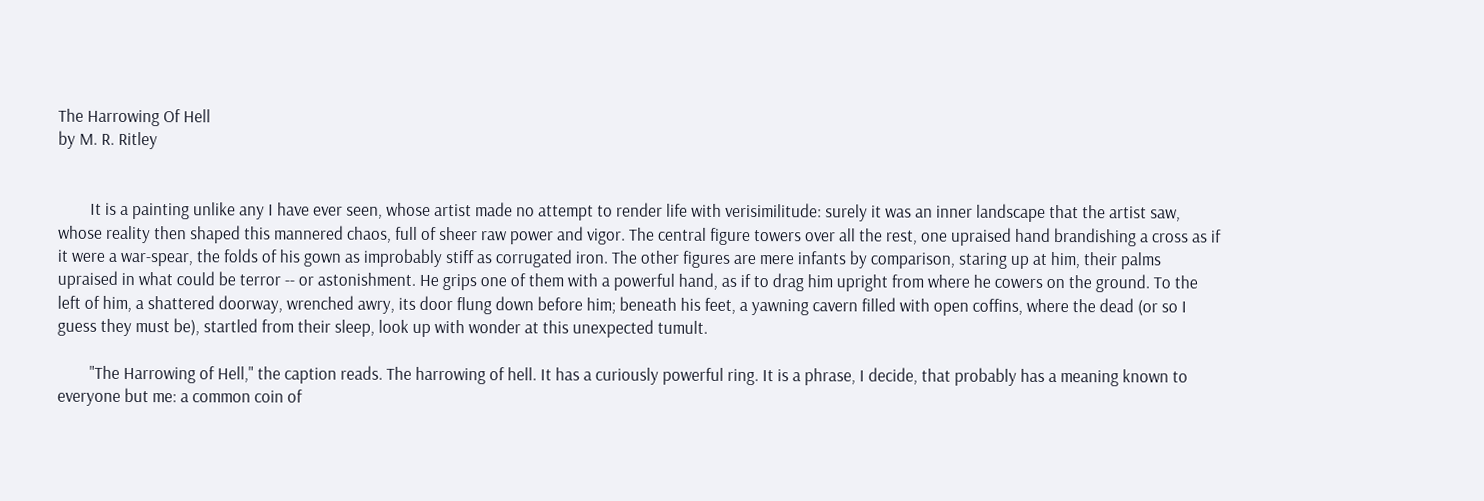The Harrowing Of Hell
by M. R. Ritley


        It is a painting unlike any I have ever seen, whose artist made no attempt to render life with verisimilitude: surely it was an inner landscape that the artist saw, whose reality then shaped this mannered chaos, full of sheer raw power and vigor. The central figure towers over all the rest, one upraised hand brandishing a cross as if it were a war-spear, the folds of his gown as improbably stiff as corrugated iron. The other figures are mere infants by comparison, staring up at him, their palms upraised in what could be terror -- or astonishment. He grips one of them with a powerful hand, as if to drag him upright from where he cowers on the ground. To the left of him, a shattered doorway, wrenched awry, its door flung down before him; beneath his feet, a yawning cavern filled with open coffins, where the dead (or so I guess they must be), startled from their sleep, look up with wonder at this unexpected tumult.

        "The Harrowing of Hell," the caption reads. The harrowing of hell. It has a curiously powerful ring. It is a phrase, I decide, that probably has a meaning known to everyone but me: a common coin of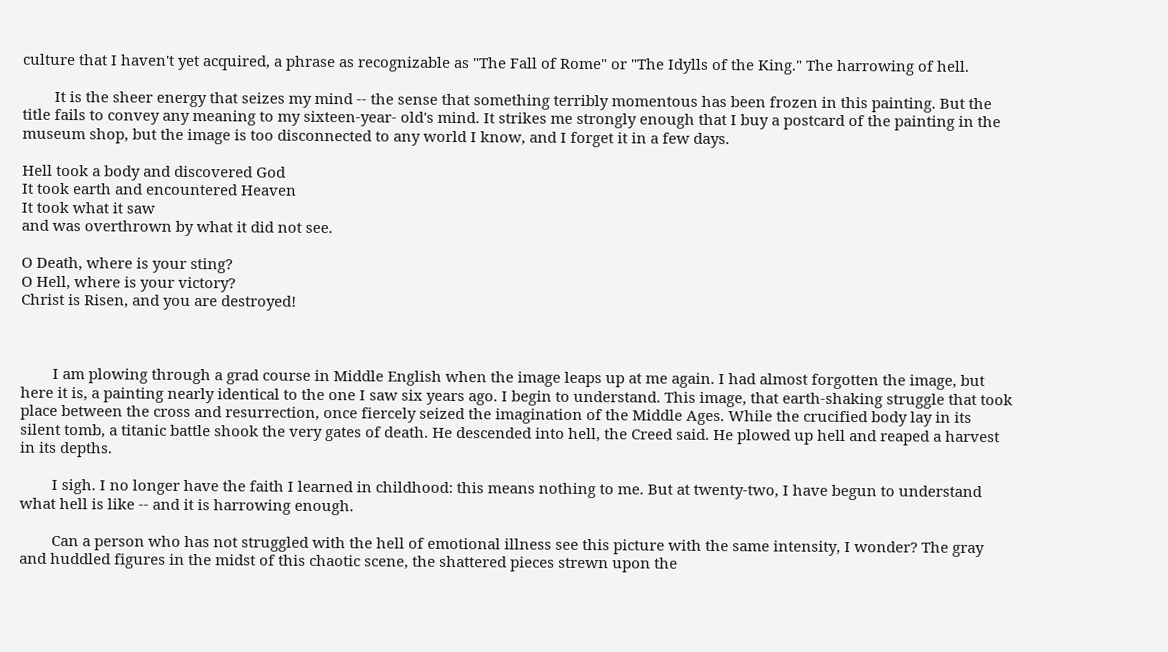culture that I haven't yet acquired, a phrase as recognizable as "The Fall of Rome" or "The Idylls of the King." The harrowing of hell.

        It is the sheer energy that seizes my mind -- the sense that something terribly momentous has been frozen in this painting. But the title fails to convey any meaning to my sixteen-year- old's mind. It strikes me strongly enough that I buy a postcard of the painting in the museum shop, but the image is too disconnected to any world I know, and I forget it in a few days.

Hell took a body and discovered God
It took earth and encountered Heaven
It took what it saw
and was overthrown by what it did not see.

O Death, where is your sting?
O Hell, where is your victory?
Christ is Risen, and you are destroyed!



        I am plowing through a grad course in Middle English when the image leaps up at me again. I had almost forgotten the image, but here it is, a painting nearly identical to the one I saw six years ago. I begin to understand. This image, that earth-shaking struggle that took place between the cross and resurrection, once fiercely seized the imagination of the Middle Ages. While the crucified body lay in its silent tomb, a titanic battle shook the very gates of death. He descended into hell, the Creed said. He plowed up hell and reaped a harvest in its depths.

        I sigh. I no longer have the faith I learned in childhood: this means nothing to me. But at twenty-two, I have begun to understand what hell is like -- and it is harrowing enough.

        Can a person who has not struggled with the hell of emotional illness see this picture with the same intensity, I wonder? The gray and huddled figures in the midst of this chaotic scene, the shattered pieces strewn upon the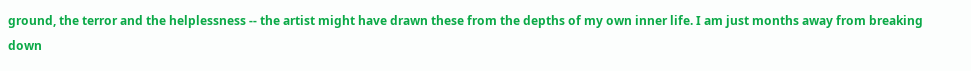ground, the terror and the helplessness -- the artist might have drawn these from the depths of my own inner life. I am just months away from breaking down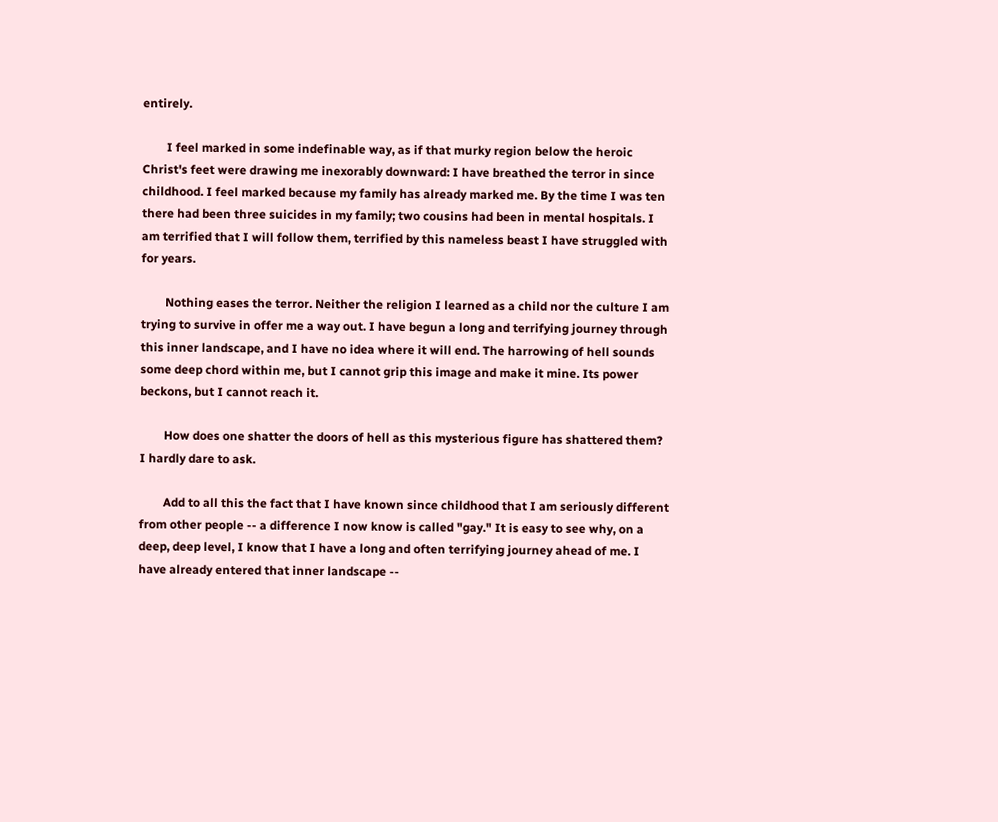entirely.

        I feel marked in some indefinable way, as if that murky region below the heroic Christ's feet were drawing me inexorably downward: I have breathed the terror in since childhood. I feel marked because my family has already marked me. By the time I was ten there had been three suicides in my family; two cousins had been in mental hospitals. I am terrified that I will follow them, terrified by this nameless beast I have struggled with for years.

        Nothing eases the terror. Neither the religion I learned as a child nor the culture I am trying to survive in offer me a way out. I have begun a long and terrifying journey through this inner landscape, and I have no idea where it will end. The harrowing of hell sounds some deep chord within me, but I cannot grip this image and make it mine. Its power beckons, but I cannot reach it.

        How does one shatter the doors of hell as this mysterious figure has shattered them? I hardly dare to ask.

        Add to all this the fact that I have known since childhood that I am seriously different from other people -- a difference I now know is called "gay." It is easy to see why, on a deep, deep level, I know that I have a long and often terrifying journey ahead of me. I have already entered that inner landscape --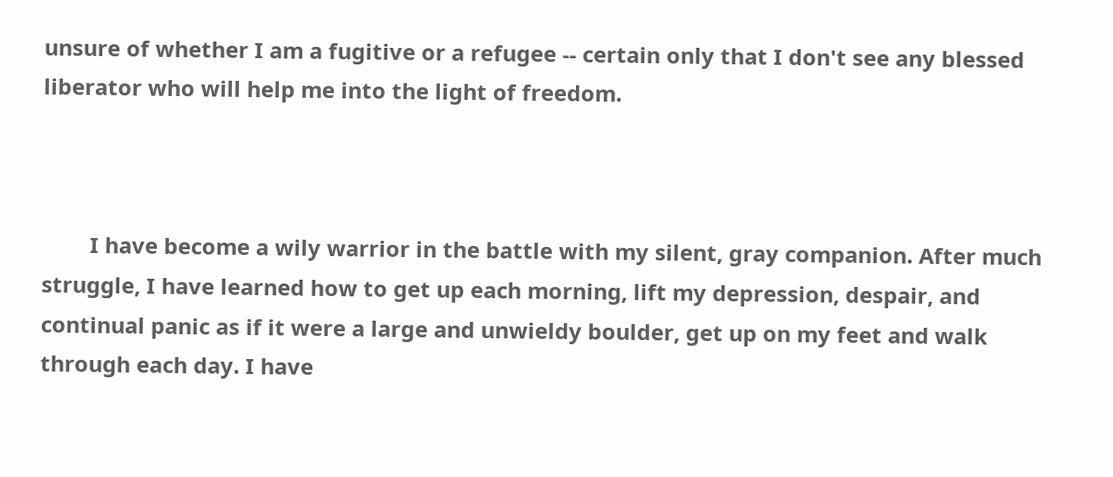unsure of whether I am a fugitive or a refugee -- certain only that I don't see any blessed liberator who will help me into the light of freedom.



        I have become a wily warrior in the battle with my silent, gray companion. After much struggle, I have learned how to get up each morning, lift my depression, despair, and continual panic as if it were a large and unwieldy boulder, get up on my feet and walk through each day. I have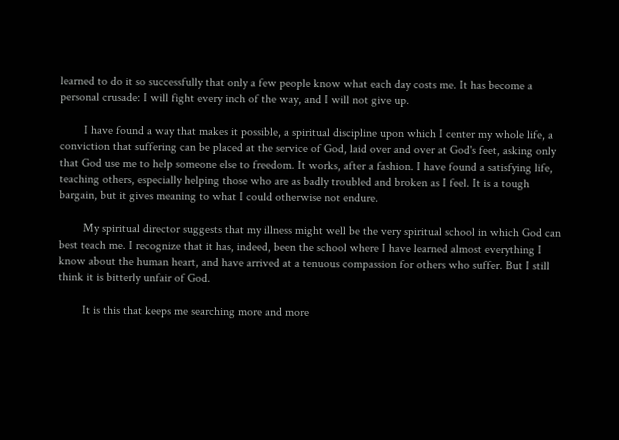learned to do it so successfully that only a few people know what each day costs me. It has become a personal crusade: I will fight every inch of the way, and I will not give up.

        I have found a way that makes it possible, a spiritual discipline upon which I center my whole life, a conviction that suffering can be placed at the service of God, laid over and over at God's feet, asking only that God use me to help someone else to freedom. It works, after a fashion. I have found a satisfying life, teaching others, especially helping those who are as badly troubled and broken as I feel. It is a tough bargain, but it gives meaning to what I could otherwise not endure.

        My spiritual director suggests that my illness might well be the very spiritual school in which God can best teach me. I recognize that it has, indeed, been the school where I have learned almost everything I know about the human heart, and have arrived at a tenuous compassion for others who suffer. But I still think it is bitterly unfair of God.

        It is this that keeps me searching more and more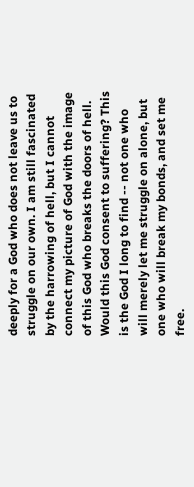deeply for a God who does not leave us to struggle on our own. I am still fascinated by the harrowing of hell, but I cannot connect my picture of God with the image of this God who breaks the doors of hell. Would this God consent to suffering? This is the God I long to find -- not one who will merely let me struggle on alone, but one who will break my bonds, and set me free.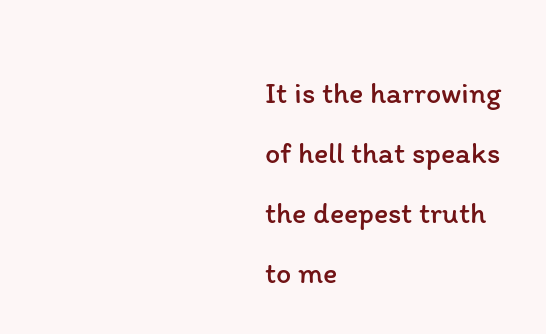It is the harrowing of hell that speaks the deepest truth to me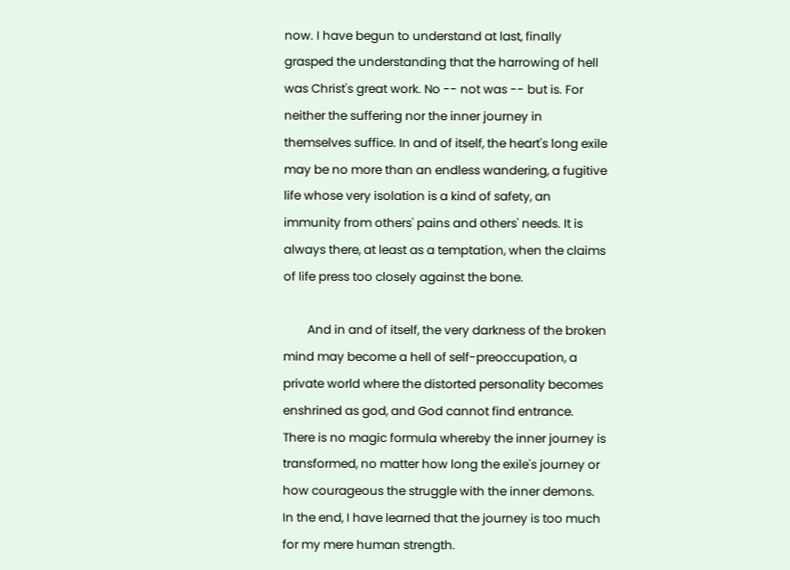now. I have begun to understand at last, finally grasped the understanding that the harrowing of hell was Christ's great work. No -- not was -- but is. For neither the suffering nor the inner journey in themselves suffice. In and of itself, the heart's long exile may be no more than an endless wandering, a fugitive life whose very isolation is a kind of safety, an immunity from others' pains and others' needs. It is always there, at least as a temptation, when the claims of life press too closely against the bone.

        And in and of itself, the very darkness of the broken mind may become a hell of self-preoccupation, a private world where the distorted personality becomes enshrined as god, and God cannot find entrance. There is no magic formula whereby the inner journey is transformed, no matter how long the exile's journey or how courageous the struggle with the inner demons. In the end, I have learned that the journey is too much for my mere human strength.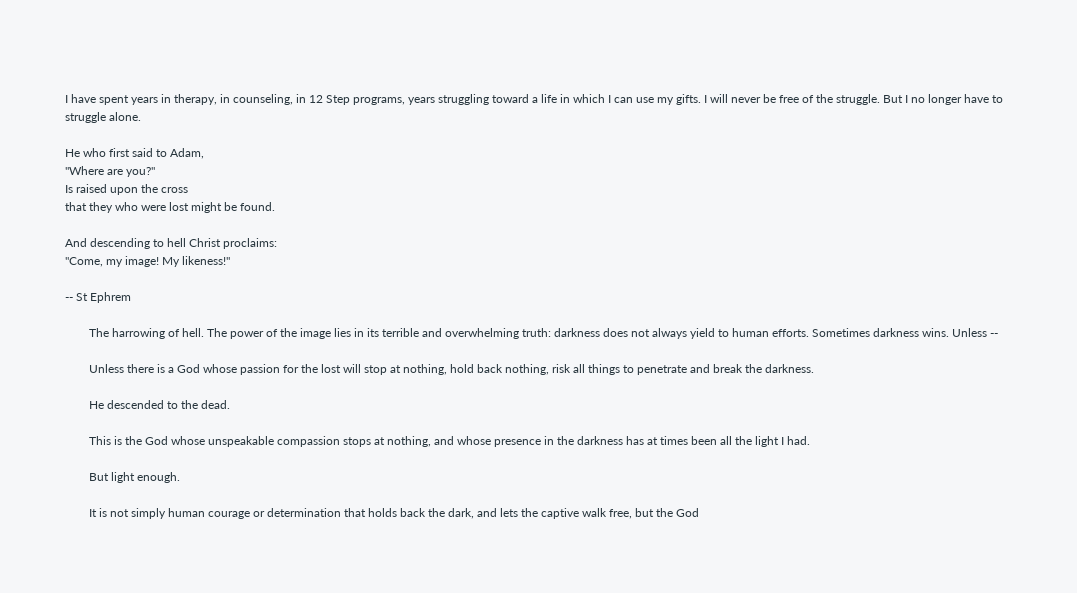I have spent years in therapy, in counseling, in 12 Step programs, years struggling toward a life in which I can use my gifts. I will never be free of the struggle. But I no longer have to struggle alone.

He who first said to Adam,
"Where are you?"
Is raised upon the cross
that they who were lost might be found.

And descending to hell Christ proclaims:
"Come, my image! My likeness!"

-- St Ephrem

        The harrowing of hell. The power of the image lies in its terrible and overwhelming truth: darkness does not always yield to human efforts. Sometimes darkness wins. Unless --

        Unless there is a God whose passion for the lost will stop at nothing, hold back nothing, risk all things to penetrate and break the darkness.

        He descended to the dead.

        This is the God whose unspeakable compassion stops at nothing, and whose presence in the darkness has at times been all the light I had.

        But light enough.

        It is not simply human courage or determination that holds back the dark, and lets the captive walk free, but the God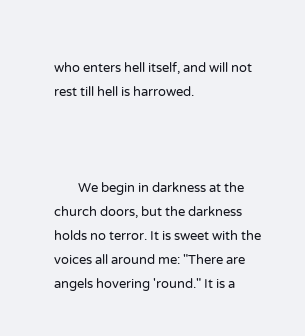who enters hell itself, and will not rest till hell is harrowed.



        We begin in darkness at the church doors, but the darkness holds no terror. It is sweet with the voices all around me: "There are angels hovering 'round." It is a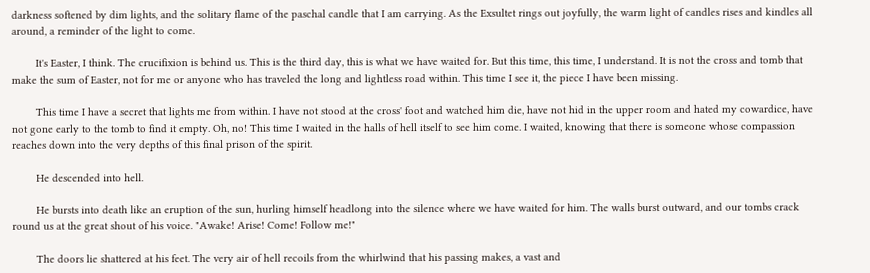darkness softened by dim lights, and the solitary flame of the paschal candle that I am carrying. As the Exsultet rings out joyfully, the warm light of candles rises and kindles all around, a reminder of the light to come.

        It's Easter, I think. The crucifixion is behind us. This is the third day, this is what we have waited for. But this time, this time, I understand. It is not the cross and tomb that make the sum of Easter, not for me or anyone who has traveled the long and lightless road within. This time I see it, the piece I have been missing.

        This time I have a secret that lights me from within. I have not stood at the cross' foot and watched him die, have not hid in the upper room and hated my cowardice, have not gone early to the tomb to find it empty. Oh, no! This time I waited in the halls of hell itself to see him come. I waited, knowing that there is someone whose compassion reaches down into the very depths of this final prison of the spirit.

        He descended into hell.

        He bursts into death like an eruption of the sun, hurling himself headlong into the silence where we have waited for him. The walls burst outward, and our tombs crack round us at the great shout of his voice. "Awake! Arise! Come! Follow me!"

        The doors lie shattered at his feet. The very air of hell recoils from the whirlwind that his passing makes, a vast and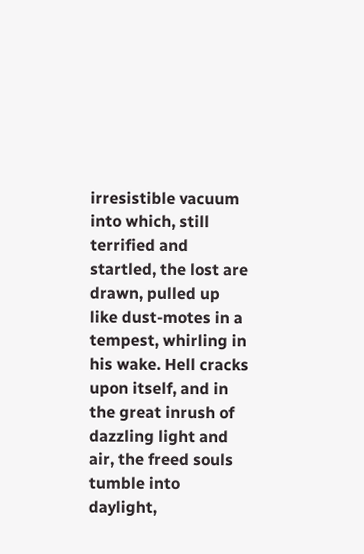irresistible vacuum into which, still terrified and startled, the lost are drawn, pulled up like dust-motes in a tempest, whirling in his wake. Hell cracks upon itself, and in the great inrush of dazzling light and air, the freed souls tumble into daylight,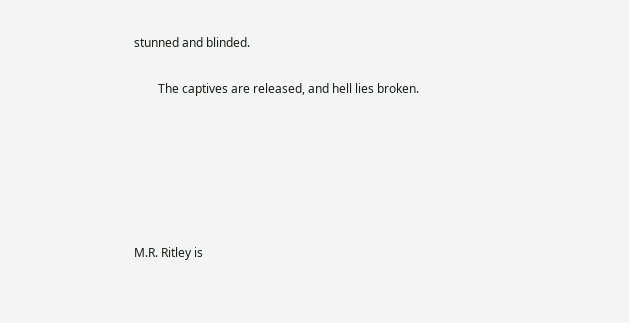stunned and blinded.

        The captives are released, and hell lies broken.






M.R. Ritley is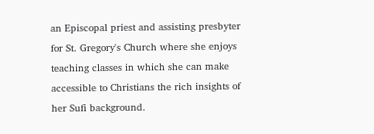an Episcopal priest and assisting presbyter for St. Gregory's Church where she enjoys teaching classes in which she can make accessible to Christians the rich insights of her Sufi background.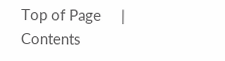Top of Page     |    Contents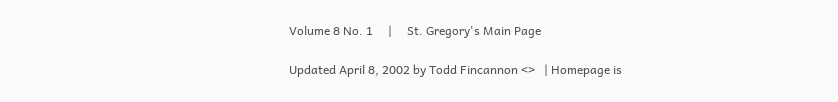Volume 8 No. 1     |     St. Gregory's Main Page

Updated April 8, 2002 by Todd Fincannon <>   | Homepage is